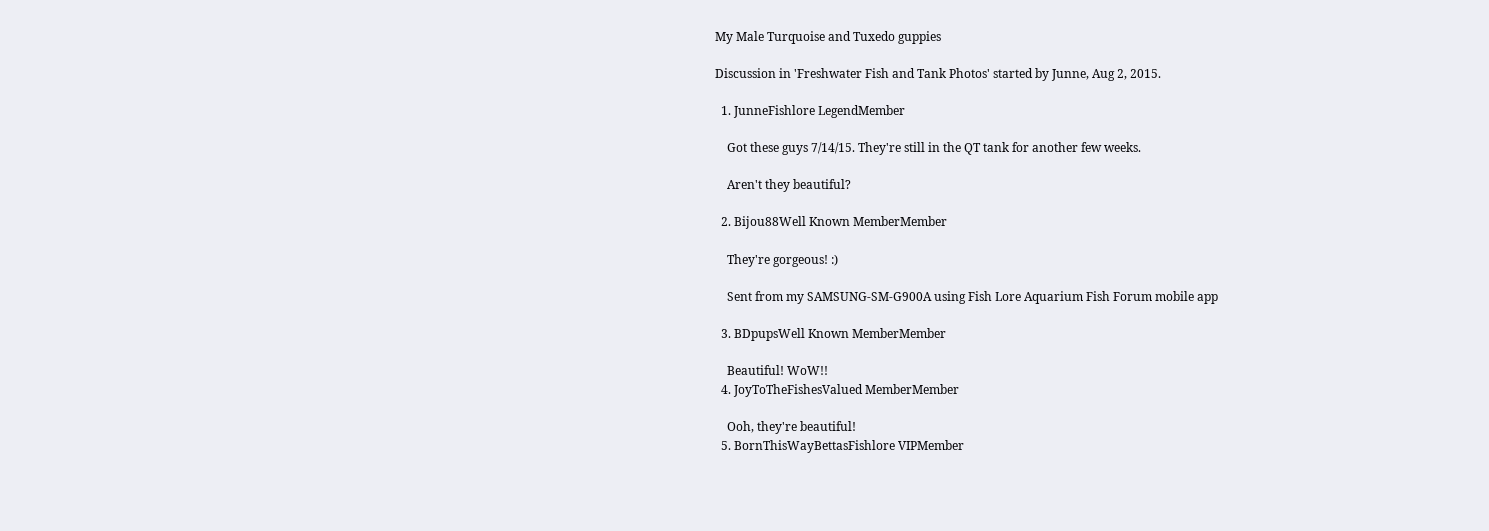My Male Turquoise and Tuxedo guppies

Discussion in 'Freshwater Fish and Tank Photos' started by Junne, Aug 2, 2015.

  1. JunneFishlore LegendMember

    Got these guys 7/14/15. They're still in the QT tank for another few weeks.

    Aren't they beautiful?

  2. Bijou88Well Known MemberMember

    They're gorgeous! :)

    Sent from my SAMSUNG-SM-G900A using Fish Lore Aquarium Fish Forum mobile app

  3. BDpupsWell Known MemberMember

    Beautiful! WoW!!
  4. JoyToTheFishesValued MemberMember

    Ooh, they're beautiful!
  5. BornThisWayBettasFishlore VIPMember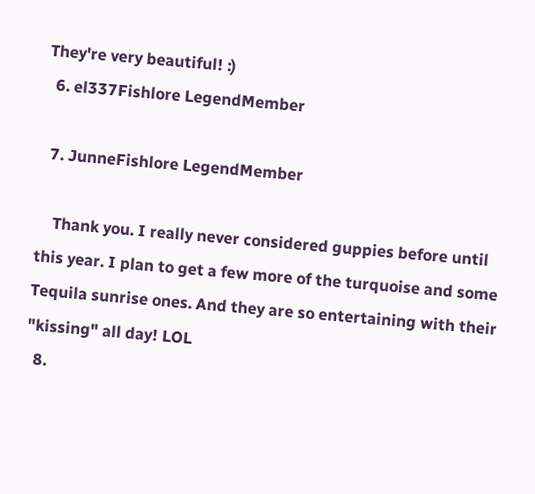They're very beautiful! :)
  6. el337Fishlore LegendMember

  7. JunneFishlore LegendMember

    Thank you. I really never considered guppies before until this year. I plan to get a few more of the turquoise and some Tequila sunrise ones. And they are so entertaining with their "kissing" all day! LOL
  8.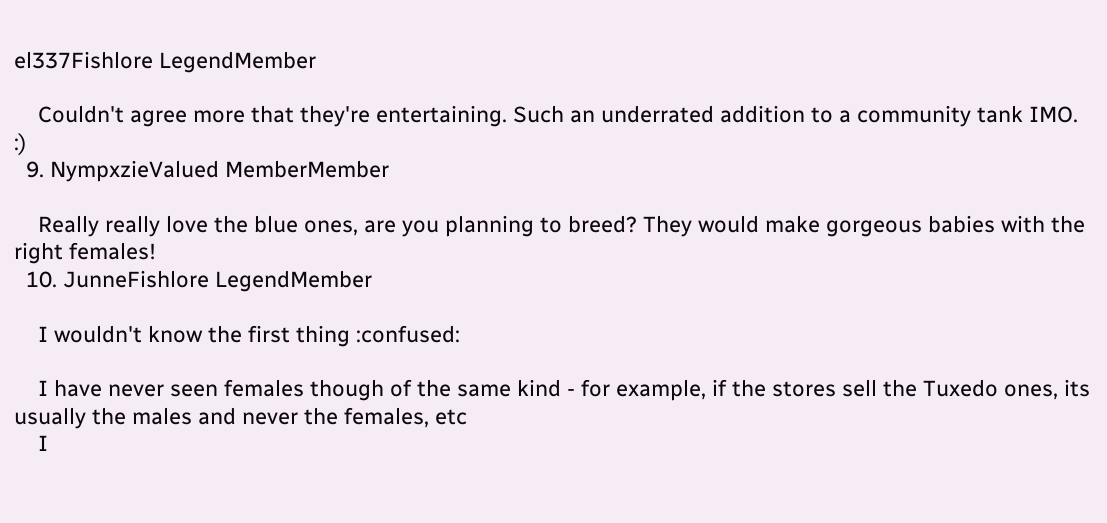el337Fishlore LegendMember

    Couldn't agree more that they're entertaining. Such an underrated addition to a community tank IMO. :)
  9. NympxzieValued MemberMember

    Really really love the blue ones, are you planning to breed? They would make gorgeous babies with the right females!
  10. JunneFishlore LegendMember

    I wouldn't know the first thing :confused:

    I have never seen females though of the same kind - for example, if the stores sell the Tuxedo ones, its usually the males and never the females, etc
    I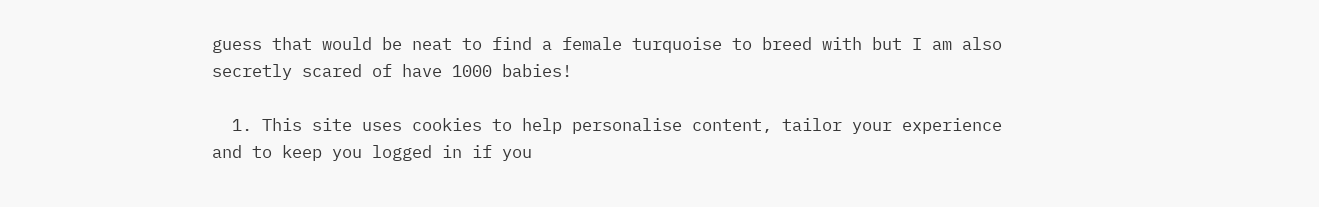guess that would be neat to find a female turquoise to breed with but I am also secretly scared of have 1000 babies!

  1. This site uses cookies to help personalise content, tailor your experience and to keep you logged in if you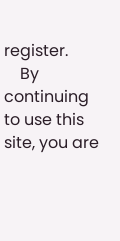register.
    By continuing to use this site, you are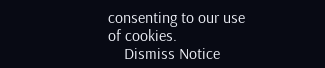consenting to our use of cookies.
    Dismiss Notice